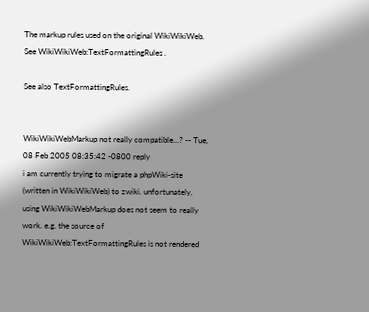The markup rules used on the original WikiWikiWeb. See WikiWikiWeb:TextFormattingRules .

See also TextFormattingRules.


WikiWikiWebMarkup not really compatible...? -- Tue, 08 Feb 2005 08:35:42 -0800 reply
i am currently trying to migrate a phpWiki-site (written in WikiWikiWeb) to zwiki. unfortunately, using WikiWikiWebMarkup does not seem to really work. e.g. the source of WikiWikiWeb:TextFormattingRules is not rendered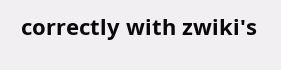correctly with zwiki's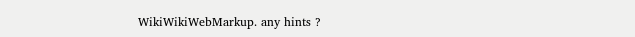WikiWikiWebMarkup. any hints ?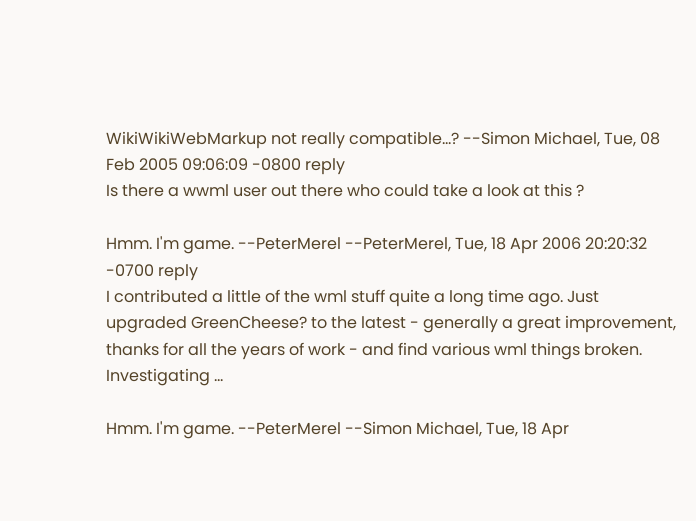WikiWikiWebMarkup not really compatible...? --Simon Michael, Tue, 08 Feb 2005 09:06:09 -0800 reply
Is there a wwml user out there who could take a look at this ?

Hmm. I'm game. --PeterMerel --PeterMerel, Tue, 18 Apr 2006 20:20:32 -0700 reply
I contributed a little of the wml stuff quite a long time ago. Just upgraded GreenCheese? to the latest - generally a great improvement, thanks for all the years of work - and find various wml things broken. Investigating ...

Hmm. I'm game. --PeterMerel --Simon Michael, Tue, 18 Apr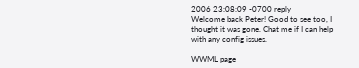2006 23:08:09 -0700 reply
Welcome back Peter! Good to see too, I thought it was gone. Chat me if I can help with any config issues.

WWML page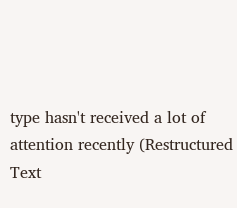type hasn't received a lot of attention recently (Restructured Text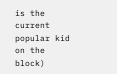is the current popular kid on the block)